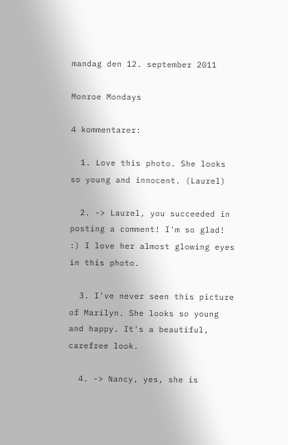mandag den 12. september 2011

Monroe Mondays

4 kommentarer:

  1. Love this photo. She looks so young and innocent. (Laurel)

  2. -> Laurel, you succeeded in posting a comment! I'm so glad! :) I love her almost glowing eyes in this photo.

  3. I've never seen this picture of Marilyn. She looks so young and happy. It's a beautiful, carefree look.

  4. -> Nancy, yes, she is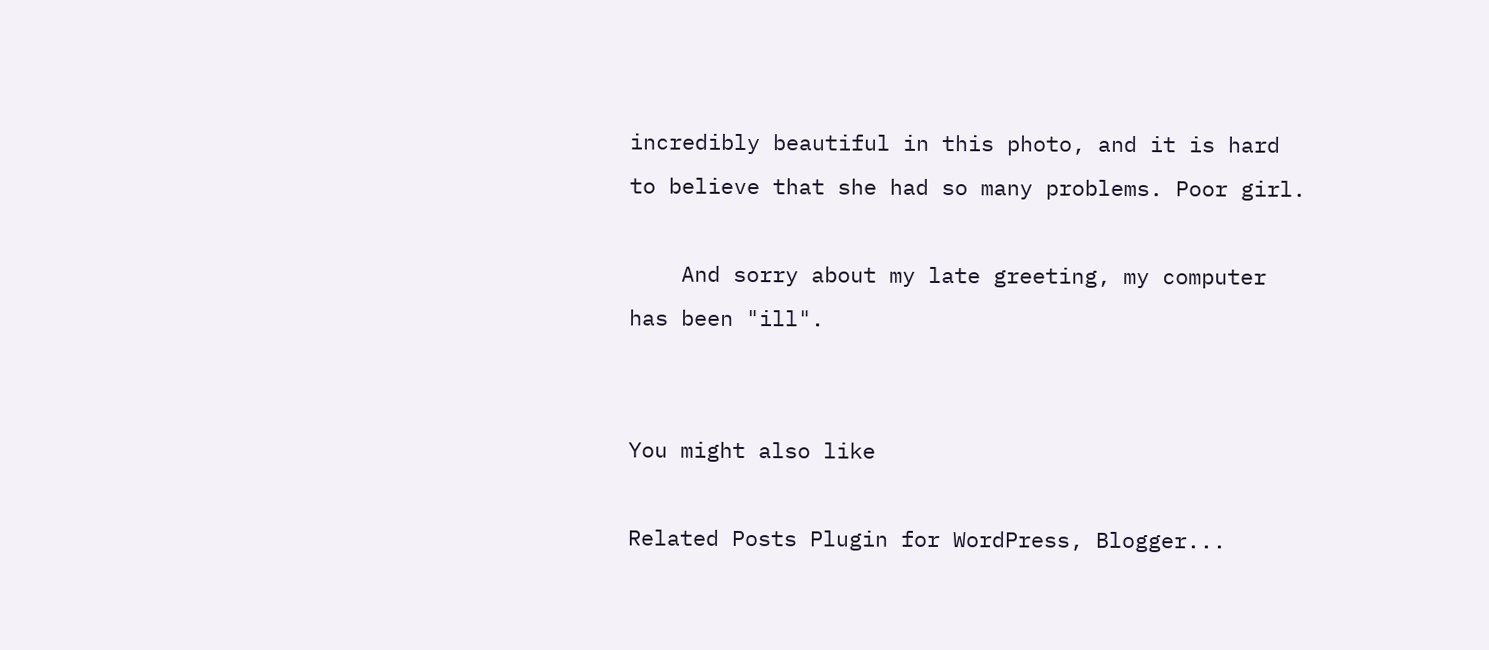incredibly beautiful in this photo, and it is hard to believe that she had so many problems. Poor girl.

    And sorry about my late greeting, my computer has been "ill".


You might also like

Related Posts Plugin for WordPress, Blogger...